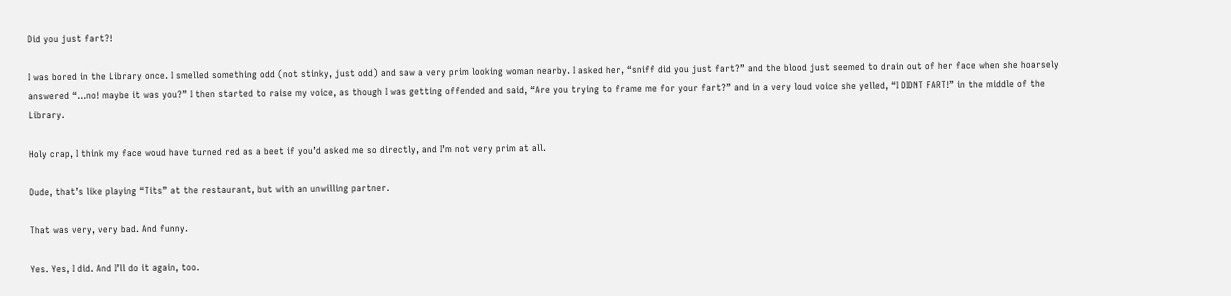Did you just fart?!

I was bored in the Library once. I smelled something odd (not stinky, just odd) and saw a very prim looking woman nearby. I asked her, “sniff did you just fart?” and the blood just seemed to drain out of her face when she hoarsely answered “…no! maybe it was you?” I then started to raise my voice, as though I was getting offended and said, “Are you trying to frame me for your fart?” and in a very loud voice she yelled, “I DIDNT FART!” in the middle of the Library.

Holy crap, I think my face woud have turned red as a beet if you’d asked me so directly, and I’m not very prim at all.

Dude, that’s like playing “Tits” at the restaurant, but with an unwilling partner.

That was very, very bad. And funny.

Yes. Yes, I did. And I’ll do it again, too.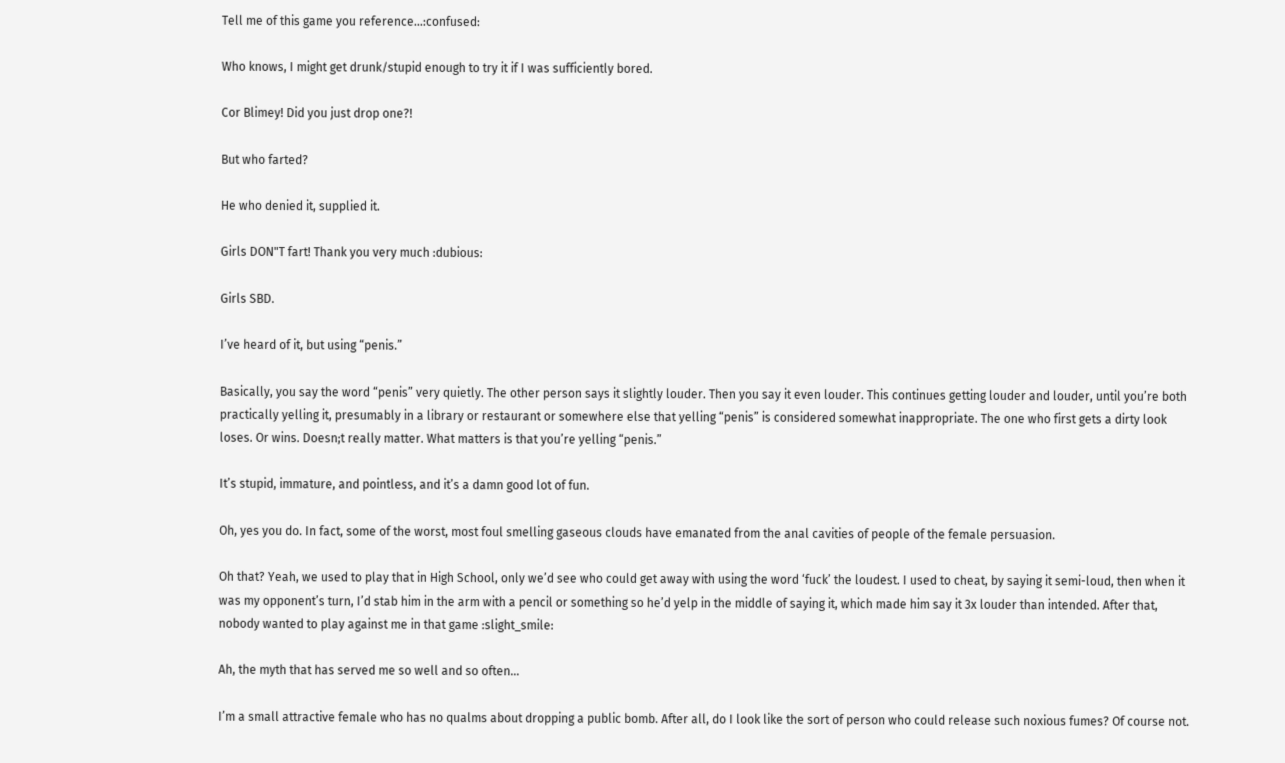Tell me of this game you reference…:confused:

Who knows, I might get drunk/stupid enough to try it if I was sufficiently bored.

Cor Blimey! Did you just drop one?!

But who farted?

He who denied it, supplied it.

Girls DON"T fart! Thank you very much :dubious:

Girls SBD.

I’ve heard of it, but using “penis.”

Basically, you say the word “penis” very quietly. The other person says it slightly louder. Then you say it even louder. This continues getting louder and louder, until you’re both practically yelling it, presumably in a library or restaurant or somewhere else that yelling “penis” is considered somewhat inappropriate. The one who first gets a dirty look loses. Or wins. Doesn;t really matter. What matters is that you’re yelling “penis.”

It’s stupid, immature, and pointless, and it’s a damn good lot of fun.

Oh, yes you do. In fact, some of the worst, most foul smelling gaseous clouds have emanated from the anal cavities of people of the female persuasion.

Oh that? Yeah, we used to play that in High School, only we’d see who could get away with using the word ‘fuck’ the loudest. I used to cheat, by saying it semi-loud, then when it was my opponent’s turn, I’d stab him in the arm with a pencil or something so he’d yelp in the middle of saying it, which made him say it 3x louder than intended. After that, nobody wanted to play against me in that game :slight_smile:

Ah, the myth that has served me so well and so often…

I’m a small attractive female who has no qualms about dropping a public bomb. After all, do I look like the sort of person who could release such noxious fumes? Of course not.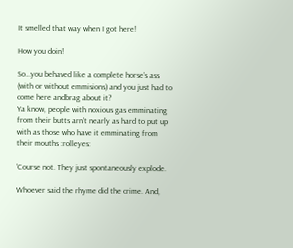It smelled that way when I got here!

How you doin!

So…you behaved like a complete horse’s ass (with or without emmisions) and you just had to come here andbrag about it?
Ya know, people with noxious gas emminating from their butts arn’t nearly as hard to put up with as those who have it emminating from their mouths :rolleyes:

'Course not. They just spontaneously explode.

Whoever said the rhyme did the crime. And,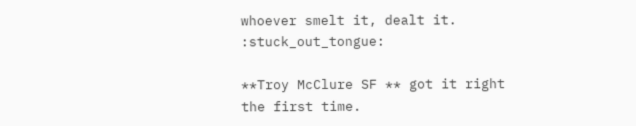whoever smelt it, dealt it. :stuck_out_tongue:

**Troy McClure SF ** got it right the first time.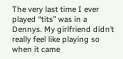The very last time I ever played “tits” was in a Dennys. My girlfriend didn’t really feel like playing so when it came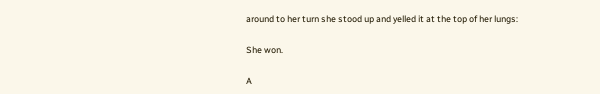around to her turn she stood up and yelled it at the top of her lungs:

She won.

A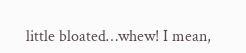little bloated…whew! I mean,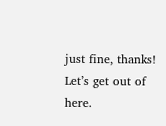just fine, thanks! Let’s get out of here.